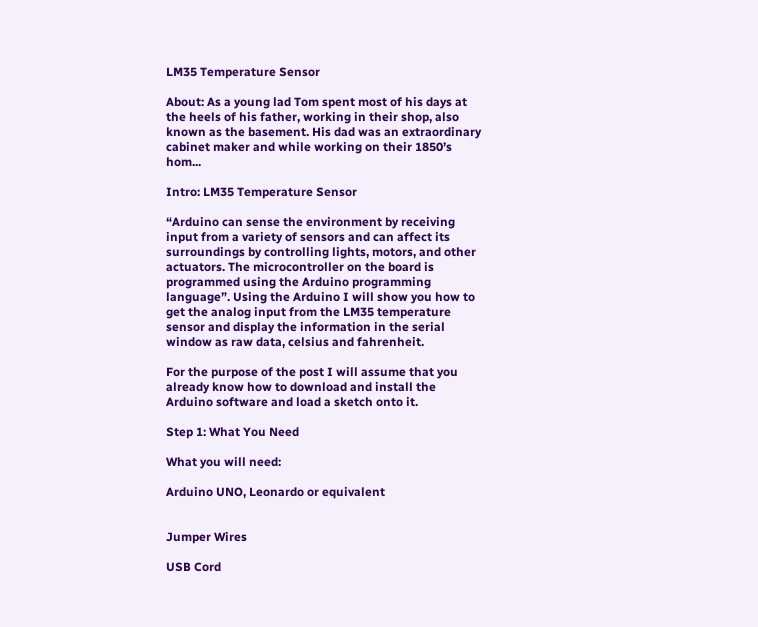LM35 Temperature Sensor

About: As a young lad Tom spent most of his days at the heels of his father, working in their shop, also known as the basement. His dad was an extraordinary cabinet maker and while working on their 1850’s hom...

Intro: LM35 Temperature Sensor

“Arduino can sense the environment by receiving input from a variety of sensors and can affect its surroundings by controlling lights, motors, and other actuators. The microcontroller on the board is programmed using the Arduino programming language”. Using the Arduino I will show you how to get the analog input from the LM35 temperature sensor and display the information in the serial window as raw data, celsius and fahrenheit.

For the purpose of the post I will assume that you already know how to download and install the Arduino software and load a sketch onto it.

Step 1: What You Need

What you will need:

Arduino UNO, Leonardo or equivalent


Jumper Wires

USB Cord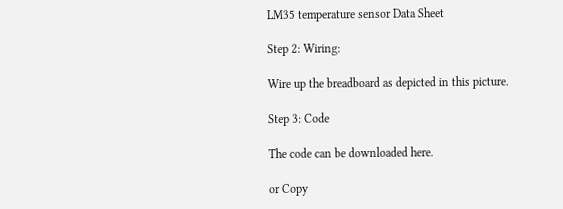LM35 temperature sensor Data Sheet

Step 2: Wiring:

Wire up the breadboard as depicted in this picture.

Step 3: Code

The code can be downloaded here.

or Copy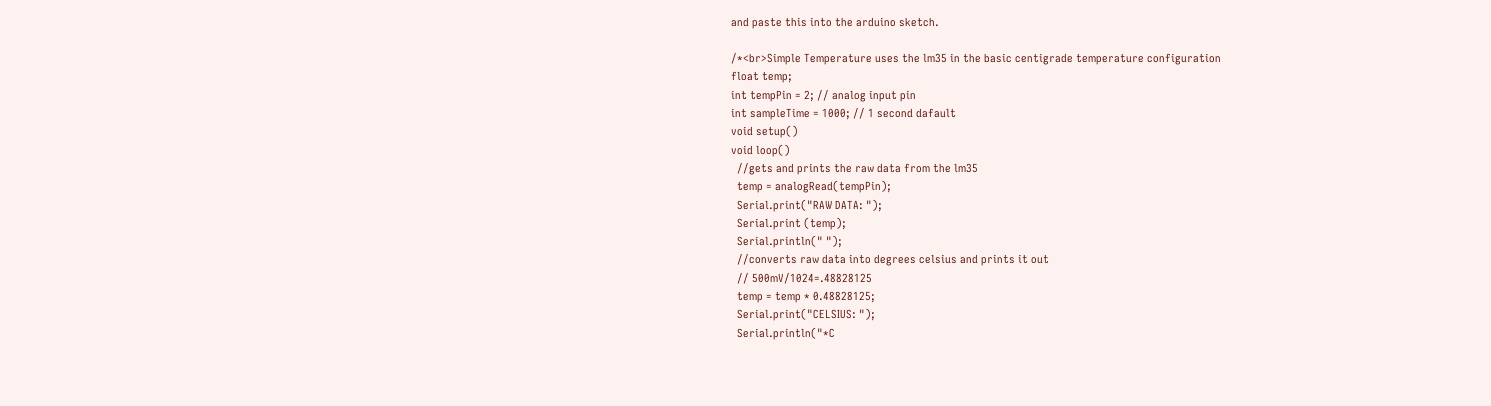and paste this into the arduino sketch.

/*<br>Simple Temperature uses the lm35 in the basic centigrade temperature configuration
float temp;
int tempPin = 2; // analog input pin
int sampleTime = 1000; // 1 second dafault
void setup()
void loop()
  //gets and prints the raw data from the lm35
  temp = analogRead(tempPin);
  Serial.print("RAW DATA: ");
  Serial.print (temp);
  Serial.println(" ");
  //converts raw data into degrees celsius and prints it out
  // 500mV/1024=.48828125
  temp = temp * 0.48828125;
  Serial.print("CELSIUS: ");
  Serial.println("*C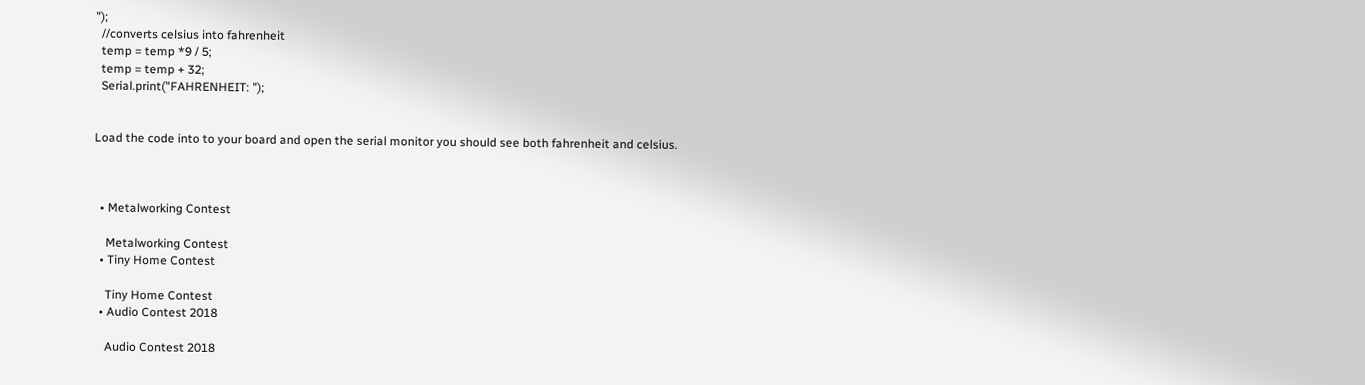");
  //converts celsius into fahrenheit
  temp = temp *9 / 5;
  temp = temp + 32;
  Serial.print("FAHRENHEIT: ");


Load the code into to your board and open the serial monitor you should see both fahrenheit and celsius.



  • Metalworking Contest

    Metalworking Contest
  • Tiny Home Contest

    Tiny Home Contest
  • Audio Contest 2018

    Audio Contest 2018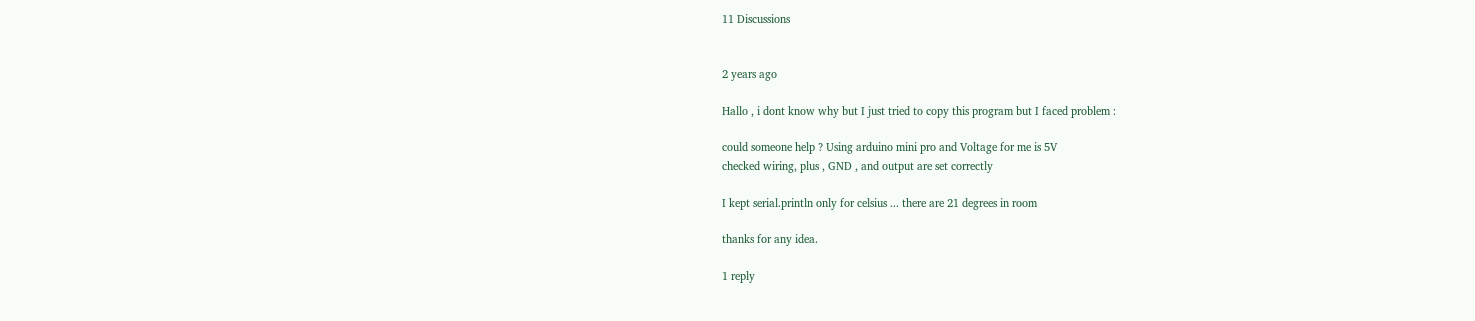11 Discussions


2 years ago

Hallo , i dont know why but I just tried to copy this program but I faced problem :

could someone help ? Using arduino mini pro and Voltage for me is 5V
checked wiring, plus , GND , and output are set correctly

I kept serial.println only for celsius ... there are 21 degrees in room

thanks for any idea.

1 reply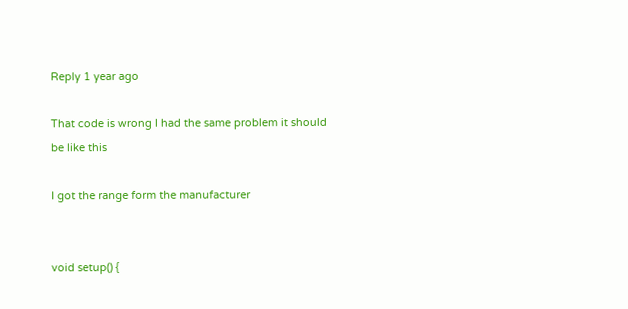Reply 1 year ago

That code is wrong I had the same problem it should be like this

I got the range form the manufacturer


void setup() {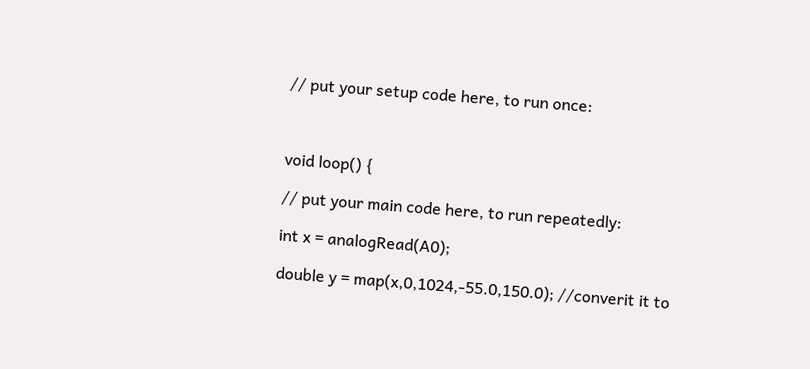// put your setup code here, to run once:



void loop() {

// put your main code here, to run repeatedly:

int x = analogRead(A0);

double y = map(x,0,1024,-55.0,150.0); //converit it to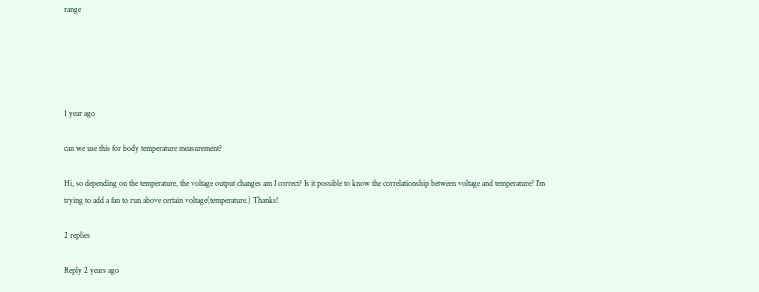range





1 year ago

can we use this for body temperature measurement?

Hi, so depending on the temperature, the voltage output changes am I correct? Is it possible to know the correlationship between voltage and temperature? I'm trying to add a fan to run above certain voltage(temperature.) Thanks!

2 replies

Reply 2 years ago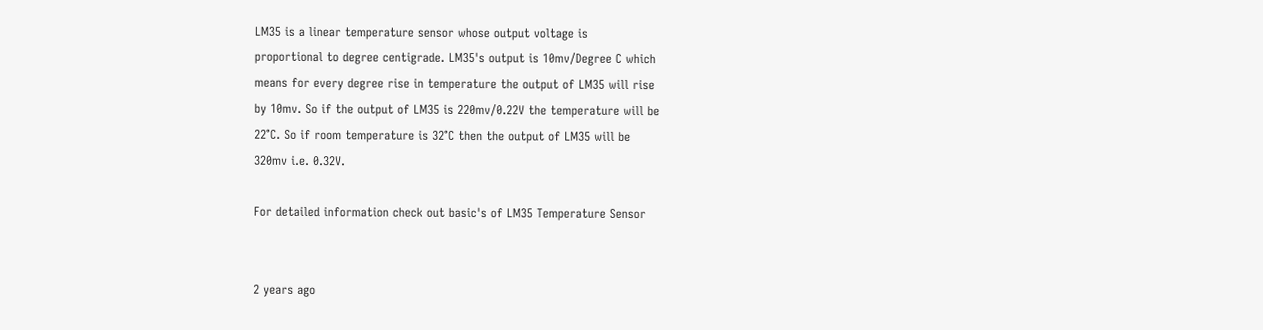LM35 is a linear temperature sensor whose output voltage is
proportional to degree centigrade. LM35's output is 10mv/Degree C which
means for every degree rise in temperature the output of LM35 will rise
by 10mv. So if the output of LM35 is 220mv/0.22V the temperature will be
22°C. So if room temperature is 32°C then the output of LM35 will be
320mv i.e. 0.32V.

For detailed information check out basic's of LM35 Temperature Sensor


2 years ago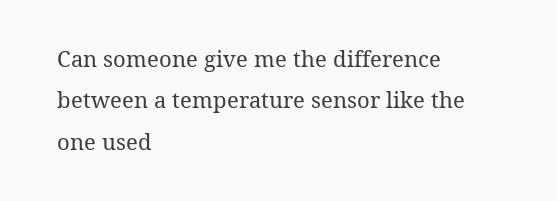Can someone give me the difference between a temperature sensor like the one used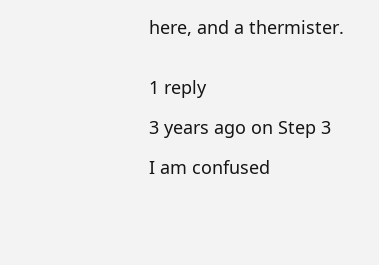here, and a thermister.


1 reply

3 years ago on Step 3

I am confused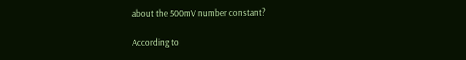about the 500mV number constant?

According to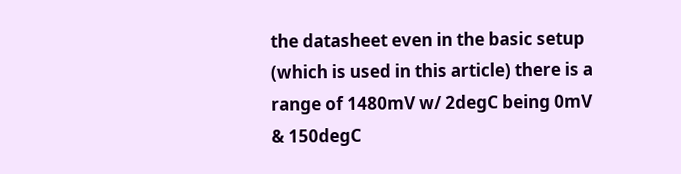the datasheet even in the basic setup (which is used in this article) there is a range of 1480mV w/ 2degC being 0mV & 150degC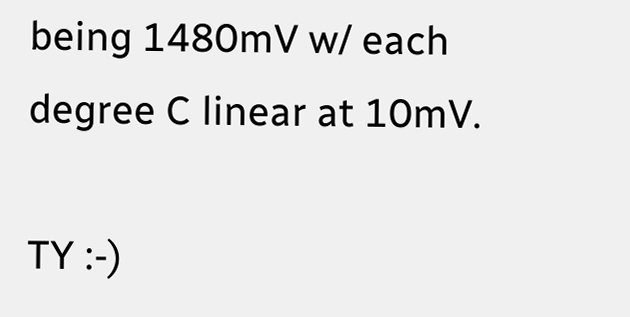being 1480mV w/ each degree C linear at 10mV.

TY :-)